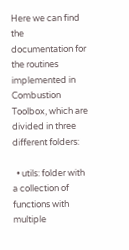Here we can find the documentation for the routines implemented in Combustion Toolbox, which are divided in three different folders:

  • utils: folder with a collection of functions with multiple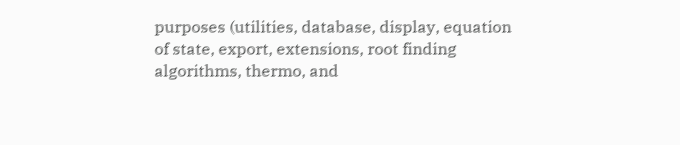purposes (utilities, database, display, equation of state, export, extensions, root finding algorithms, thermo, and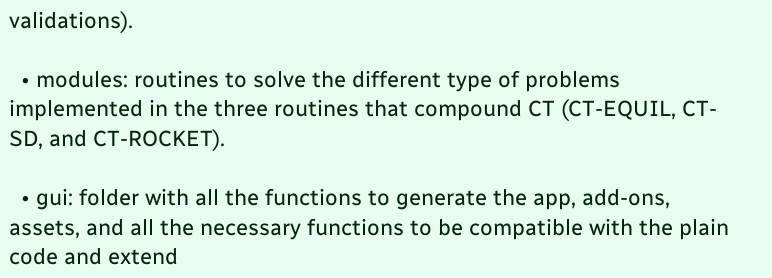validations).

  • modules: routines to solve the different type of problems implemented in the three routines that compound CT (CT-EQUIL, CT-SD, and CT-ROCKET).

  • gui: folder with all the functions to generate the app, add-ons, assets, and all the necessary functions to be compatible with the plain code and extend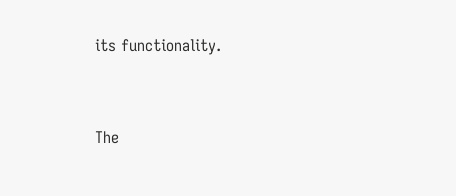its functionality.


The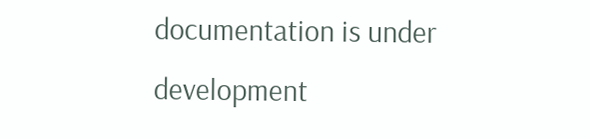documentation is under development